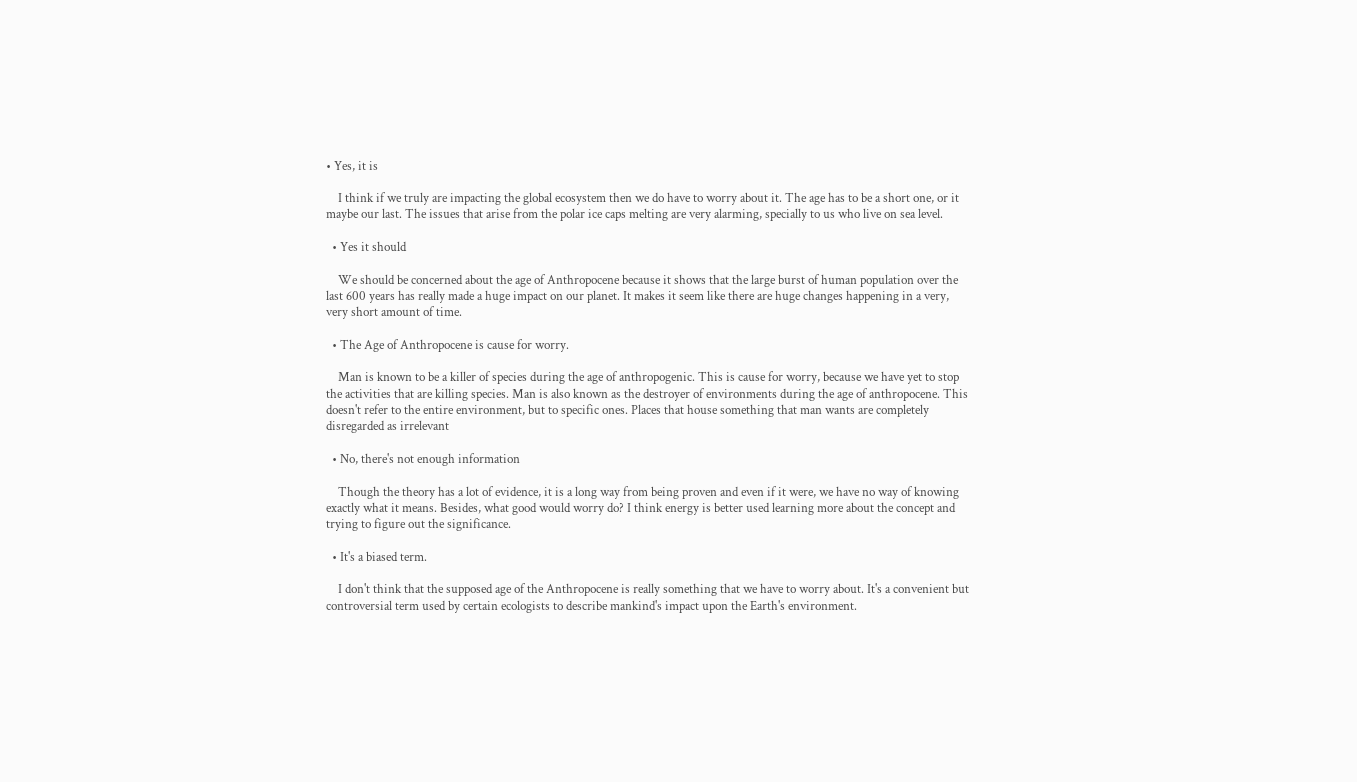• Yes, it is

    I think if we truly are impacting the global ecosystem then we do have to worry about it. The age has to be a short one, or it maybe our last. The issues that arise from the polar ice caps melting are very alarming, specially to us who live on sea level.

  • Yes it should

    We should be concerned about the age of Anthropocene because it shows that the large burst of human population over the last 600 years has really made a huge impact on our planet. It makes it seem like there are huge changes happening in a very, very short amount of time.

  • The Age of Anthropocene is cause for worry.

    Man is known to be a killer of species during the age of anthropogenic. This is cause for worry, because we have yet to stop the activities that are killing species. Man is also known as the destroyer of environments during the age of anthropocene. This doesn't refer to the entire environment, but to specific ones. Places that house something that man wants are completely disregarded as irrelevant

  • No, there's not enough information

    Though the theory has a lot of evidence, it is a long way from being proven and even if it were, we have no way of knowing exactly what it means. Besides, what good would worry do? I think energy is better used learning more about the concept and trying to figure out the significance.

  • It's a biased term.

    I don't think that the supposed age of the Anthropocene is really something that we have to worry about. It's a convenient but controversial term used by certain ecologists to describe mankind's impact upon the Earth's environment.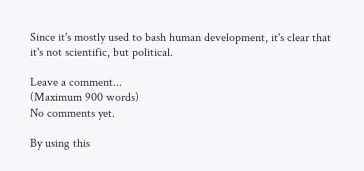Since it's mostly used to bash human development, it's clear that it's not scientific, but political.

Leave a comment...
(Maximum 900 words)
No comments yet.

By using this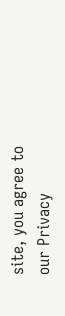site, you agree to our Privacy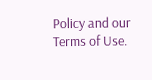Policy and our Terms of Use.